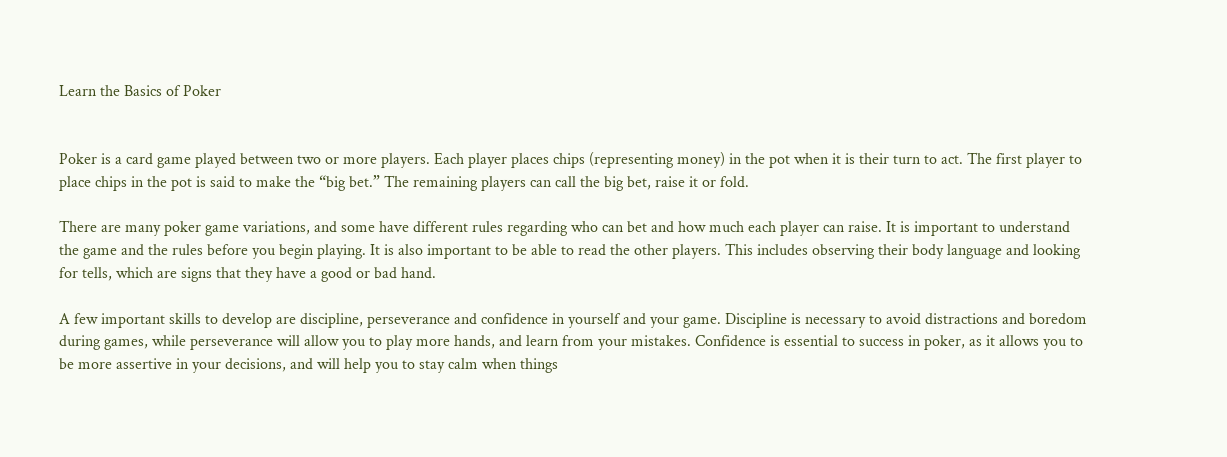Learn the Basics of Poker


Poker is a card game played between two or more players. Each player places chips (representing money) in the pot when it is their turn to act. The first player to place chips in the pot is said to make the “big bet.” The remaining players can call the big bet, raise it or fold.

There are many poker game variations, and some have different rules regarding who can bet and how much each player can raise. It is important to understand the game and the rules before you begin playing. It is also important to be able to read the other players. This includes observing their body language and looking for tells, which are signs that they have a good or bad hand.

A few important skills to develop are discipline, perseverance and confidence in yourself and your game. Discipline is necessary to avoid distractions and boredom during games, while perseverance will allow you to play more hands, and learn from your mistakes. Confidence is essential to success in poker, as it allows you to be more assertive in your decisions, and will help you to stay calm when things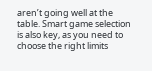aren’t going well at the table. Smart game selection is also key, as you need to choose the right limits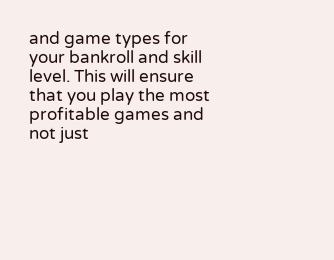and game types for your bankroll and skill level. This will ensure that you play the most profitable games and not just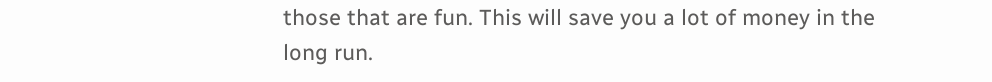those that are fun. This will save you a lot of money in the long run.